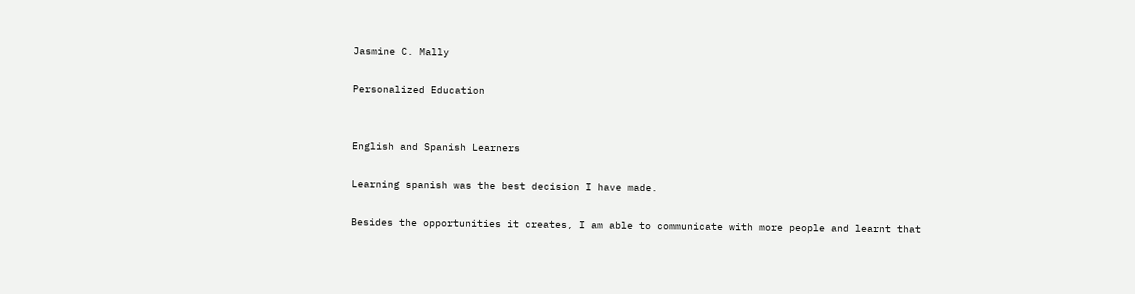Jasmine C. Mally

Personalized Education


English and Spanish Learners

Learning spanish was the best decision I have made.

Besides the opportunities it creates, I am able to communicate with more people and learnt that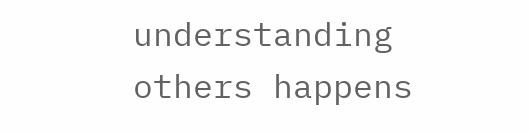understanding others happens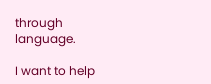through language.

I want to help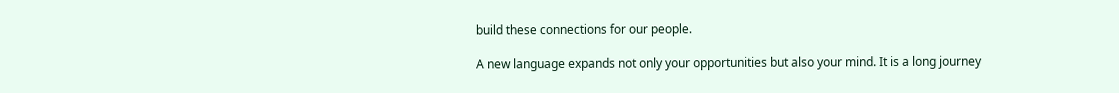build these connections for our people.

A new language expands not only your opportunities but also your mind. It is a long journey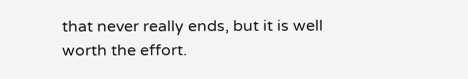that never really ends, but it is well worth the effort.